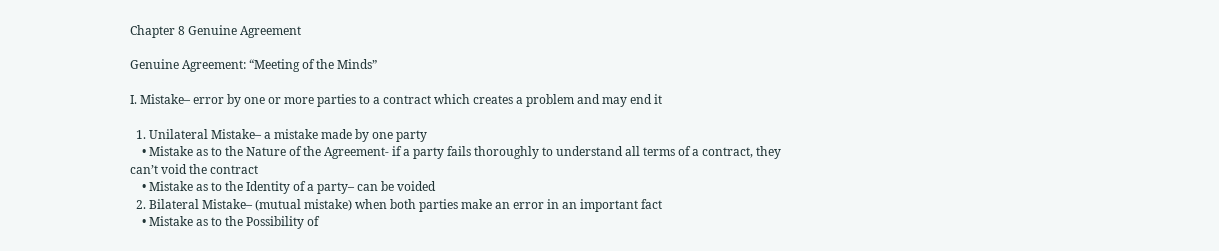Chapter 8 Genuine Agreement

Genuine Agreement: “Meeting of the Minds”

I. Mistake– error by one or more parties to a contract which creates a problem and may end it

  1. Unilateral Mistake– a mistake made by one party
    • Mistake as to the Nature of the Agreement- if a party fails thoroughly to understand all terms of a contract, they can’t void the contract
    • Mistake as to the Identity of a party– can be voided
  2. Bilateral Mistake– (mutual mistake) when both parties make an error in an important fact
    • Mistake as to the Possibility of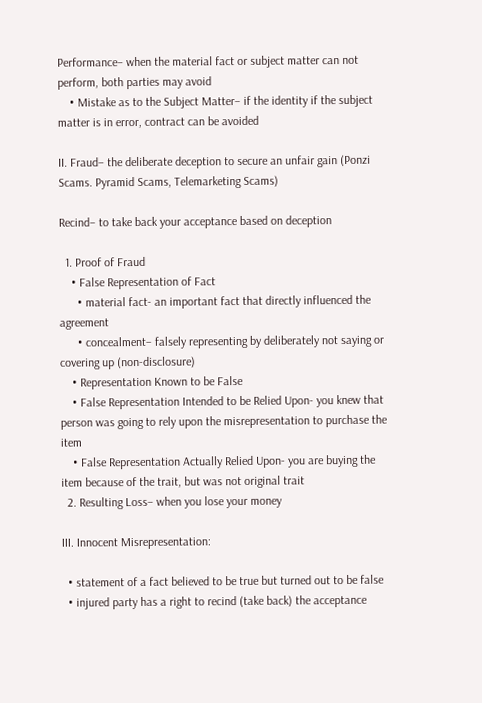Performance– when the material fact or subject matter can not perform, both parties may avoid
    • Mistake as to the Subject Matter– if the identity if the subject matter is in error, contract can be avoided

II. Fraud– the deliberate deception to secure an unfair gain (Ponzi Scams. Pyramid Scams, Telemarketing Scams)

Recind– to take back your acceptance based on deception

  1. Proof of Fraud
    • False Representation of Fact
      • material fact- an important fact that directly influenced the agreement
      • concealment– falsely representing by deliberately not saying or covering up (non-disclosure)
    • Representation Known to be False
    • False Representation Intended to be Relied Upon- you knew that person was going to rely upon the misrepresentation to purchase the item
    • False Representation Actually Relied Upon- you are buying the item because of the trait, but was not original trait
  2. Resulting Loss– when you lose your money

III. Innocent Misrepresentation:

  • statement of a fact believed to be true but turned out to be false
  • injured party has a right to recind (take back) the acceptance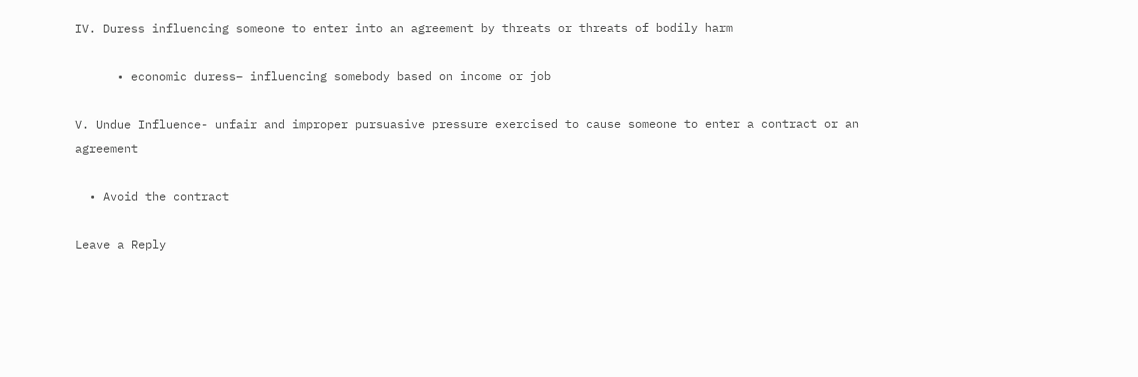IV. Duress influencing someone to enter into an agreement by threats or threats of bodily harm

      • economic duress– influencing somebody based on income or job

V. Undue Influence- unfair and improper pursuasive pressure exercised to cause someone to enter a contract or an agreement

  • Avoid the contract

Leave a Reply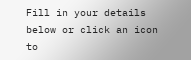Fill in your details below or click an icon to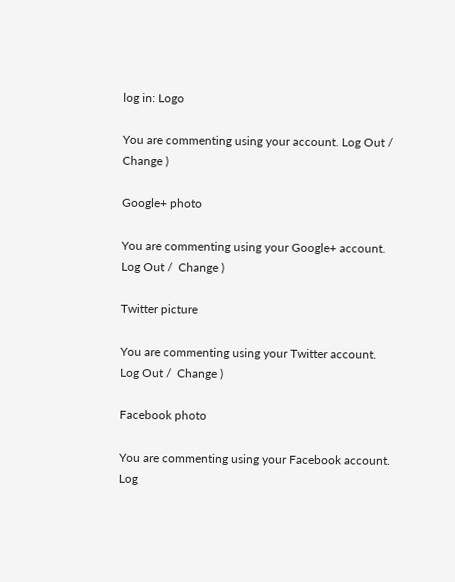log in: Logo

You are commenting using your account. Log Out /  Change )

Google+ photo

You are commenting using your Google+ account. Log Out /  Change )

Twitter picture

You are commenting using your Twitter account. Log Out /  Change )

Facebook photo

You are commenting using your Facebook account. Log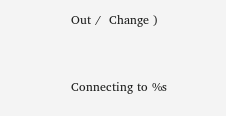Out /  Change )


Connecting to %s